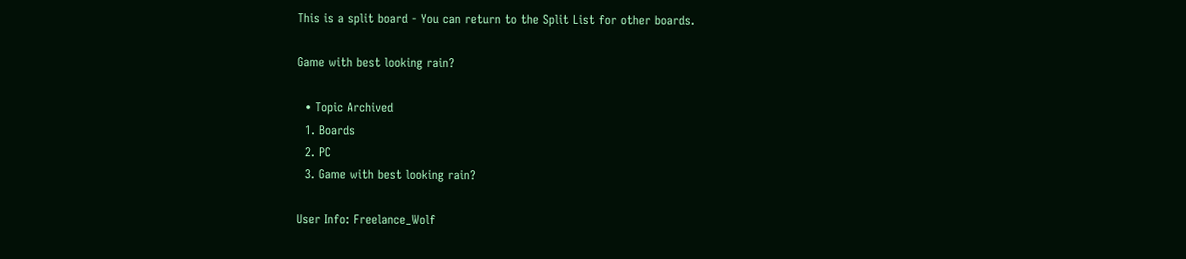This is a split board - You can return to the Split List for other boards.

Game with best looking rain?

  • Topic Archived
  1. Boards
  2. PC
  3. Game with best looking rain?

User Info: Freelance_Wolf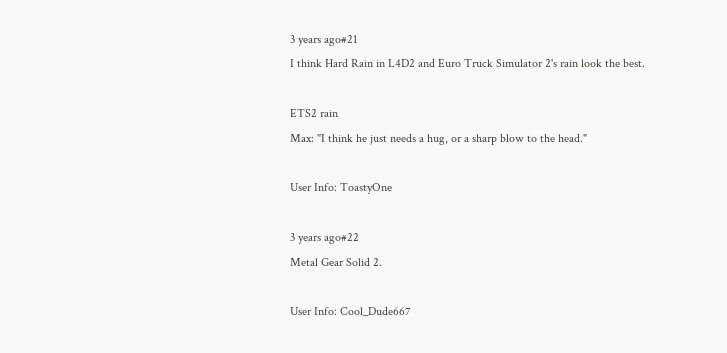3 years ago#21
I think Hard Rain in L4D2 and Euro Truck Simulator 2's rain look the best.

ETS2 rain
Max: "I think he just needs a hug, or a sharp blow to the head."

User Info: ToastyOne

3 years ago#22
Metal Gear Solid 2.

User Info: Cool_Dude667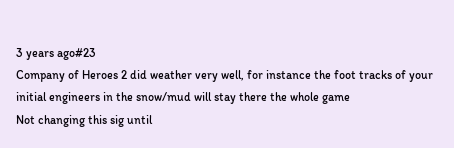3 years ago#23
Company of Heroes 2 did weather very well, for instance the foot tracks of your initial engineers in the snow/mud will stay there the whole game
Not changing this sig until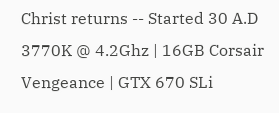Christ returns -- Started 30 A.D
3770K @ 4.2Ghz | 16GB Corsair Vengeance | GTX 670 SLi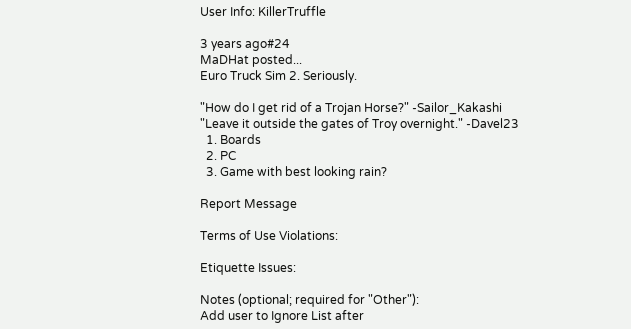User Info: KillerTruffle

3 years ago#24
MaDHat posted...
Euro Truck Sim 2. Seriously.

"How do I get rid of a Trojan Horse?" -Sailor_Kakashi
"Leave it outside the gates of Troy overnight." -Davel23
  1. Boards
  2. PC
  3. Game with best looking rain?

Report Message

Terms of Use Violations:

Etiquette Issues:

Notes (optional; required for "Other"):
Add user to Ignore List after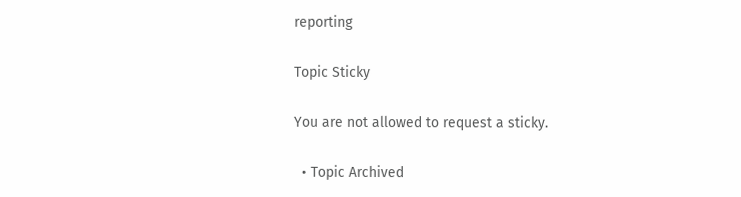reporting

Topic Sticky

You are not allowed to request a sticky.

  • Topic Archived